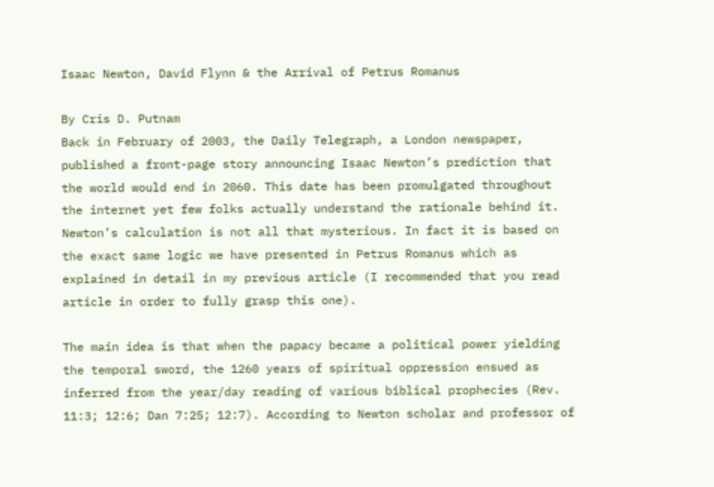Isaac Newton, David Flynn & the Arrival of Petrus Romanus

By Cris D. Putnam
Back in February of 2003, the Daily Telegraph, a London newspaper, published a front-page story announcing Isaac Newton’s prediction that the world would end in 2060. This date has been promulgated throughout the internet yet few folks actually understand the rationale behind it. Newton’s calculation is not all that mysterious. In fact it is based on the exact same logic we have presented in Petrus Romanus which as explained in detail in my previous article (I recommended that you read article in order to fully grasp this one).

The main idea is that when the papacy became a political power yielding the temporal sword, the 1260 years of spiritual oppression ensued as inferred from the year/day reading of various biblical prophecies (Rev. 11:3; 12:6; Dan 7:25; 12:7). According to Newton scholar and professor of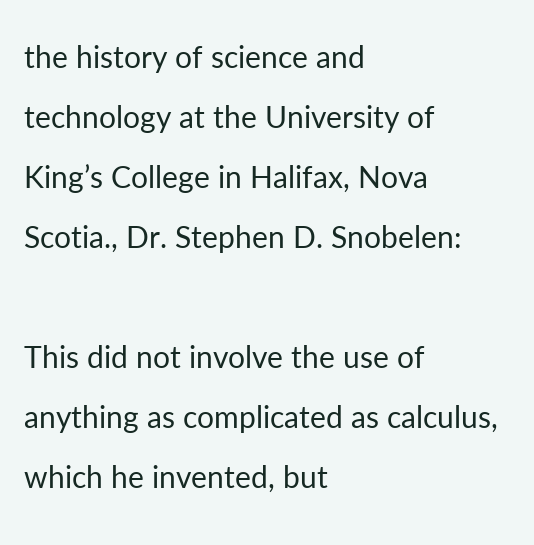the history of science and technology at the University of King’s College in Halifax, Nova Scotia., Dr. Stephen D. Snobelen:

This did not involve the use of anything as complicated as calculus, which he invented, but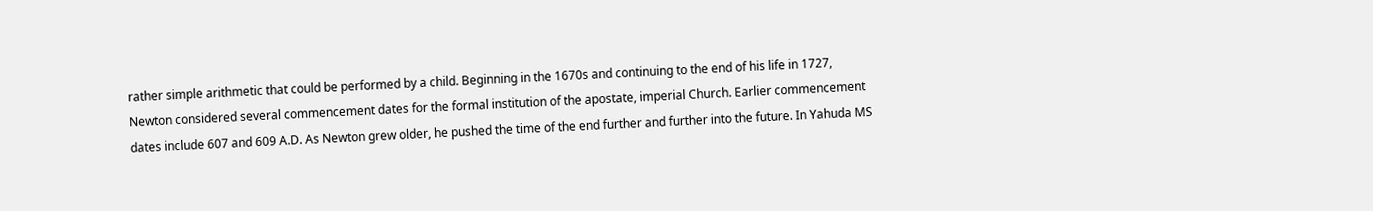rather simple arithmetic that could be performed by a child. Beginning in the 1670s and continuing to the end of his life in 1727, Newton considered several commencement dates for the formal institution of the apostate, imperial Church. Earlier commencement dates include 607 and 609 A.D. As Newton grew older, he pushed the time of the end further and further into the future. In Yahuda MS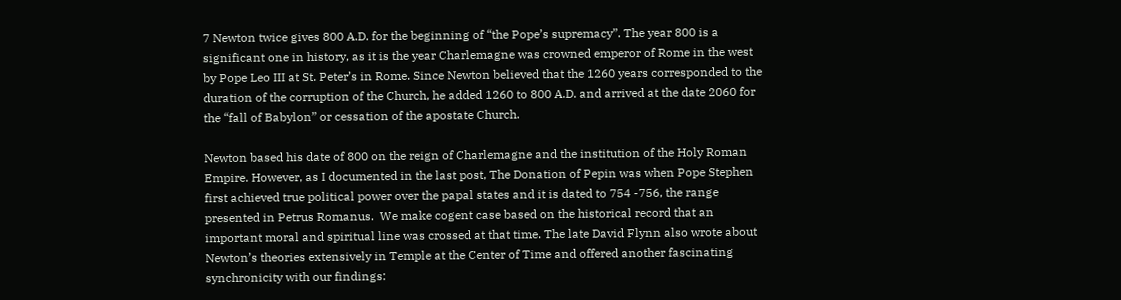7 Newton twice gives 800 A.D. for the beginning of “the Pope’s supremacy”. The year 800 is a significant one in history, as it is the year Charlemagne was crowned emperor of Rome in the west by Pope Leo III at St. Peter’s in Rome. Since Newton believed that the 1260 years corresponded to the duration of the corruption of the Church, he added 1260 to 800 A.D. and arrived at the date 2060 for the “fall of Babylon” or cessation of the apostate Church.

Newton based his date of 800 on the reign of Charlemagne and the institution of the Holy Roman Empire. However, as I documented in the last post, The Donation of Pepin was when Pope Stephen first achieved true political power over the papal states and it is dated to 754 -756, the range presented in Petrus Romanus.  We make cogent case based on the historical record that an important moral and spiritual line was crossed at that time. The late David Flynn also wrote about Newton’s theories extensively in Temple at the Center of Time and offered another fascinating synchronicity with our findings: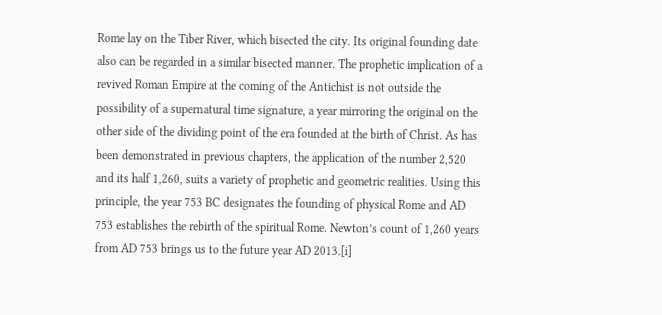Rome lay on the Tiber River, which bisected the city. Its original founding date also can be regarded in a similar bisected manner. The prophetic implication of a revived Roman Empire at the coming of the Antichist is not outside the possibility of a supernatural time signature, a year mirroring the original on the other side of the dividing point of the era founded at the birth of Christ. As has been demonstrated in previous chapters, the application of the number 2,520 and its half 1,260, suits a variety of prophetic and geometric realities. Using this principle, the year 753 BC designates the founding of physical Rome and AD 753 establishes the rebirth of the spiritual Rome. Newton’s count of 1,260 years from AD 753 brings us to the future year AD 2013.[i]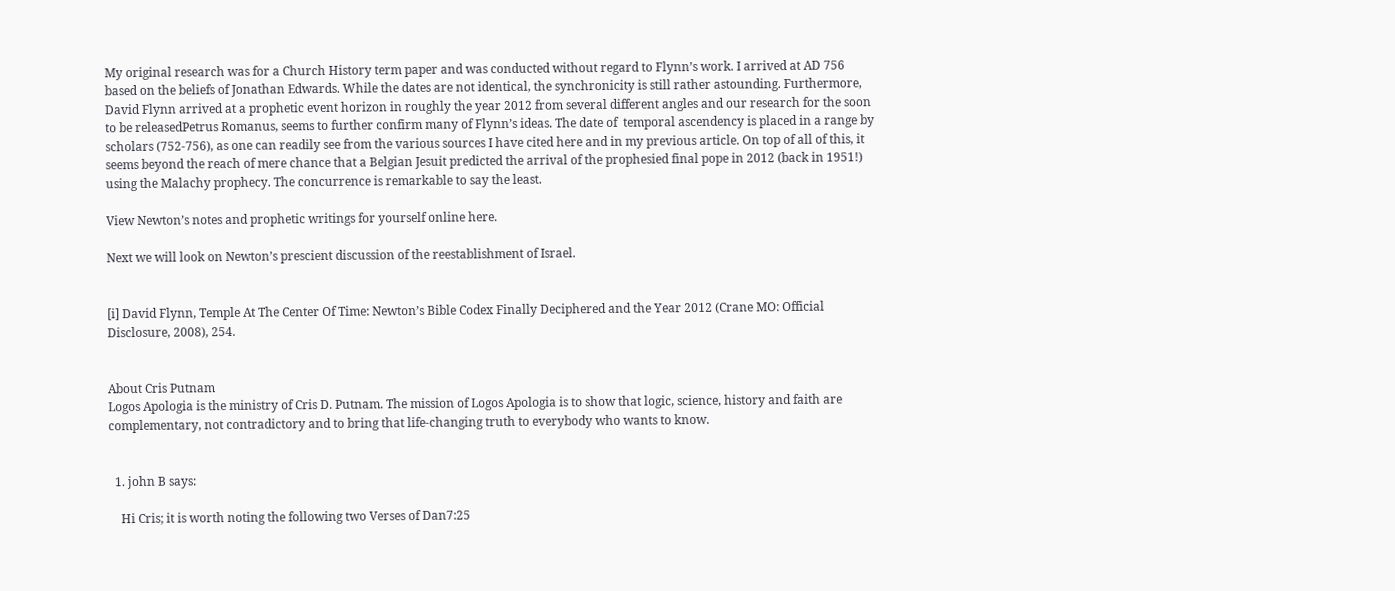My original research was for a Church History term paper and was conducted without regard to Flynn’s work. I arrived at AD 756 based on the beliefs of Jonathan Edwards. While the dates are not identical, the synchronicity is still rather astounding. Furthermore, David Flynn arrived at a prophetic event horizon in roughly the year 2012 from several different angles and our research for the soon to be releasedPetrus Romanus, seems to further confirm many of Flynn’s ideas. The date of  temporal ascendency is placed in a range by scholars (752-756), as one can readily see from the various sources I have cited here and in my previous article. On top of all of this, it seems beyond the reach of mere chance that a Belgian Jesuit predicted the arrival of the prophesied final pope in 2012 (back in 1951!) using the Malachy prophecy. The concurrence is remarkable to say the least.

View Newton’s notes and prophetic writings for yourself online here.

Next we will look on Newton’s prescient discussion of the reestablishment of Israel.


[i] David Flynn, Temple At The Center Of Time: Newton’s Bible Codex Finally Deciphered and the Year 2012 (Crane MO: Official Disclosure, 2008), 254.


About Cris Putnam
Logos Apologia is the ministry of Cris D. Putnam. The mission of Logos Apologia is to show that logic, science, history and faith are complementary, not contradictory and to bring that life-changing truth to everybody who wants to know.


  1. john B says:

    Hi Cris; it is worth noting the following two Verses of Dan7:25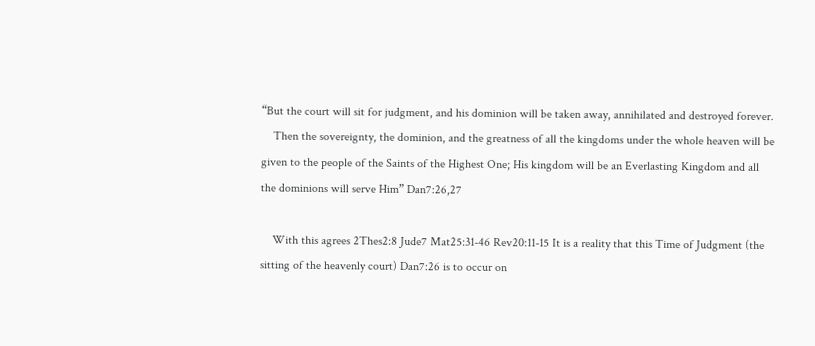“But the court will sit for judgment, and his dominion will be taken away, annihilated and destroyed forever.
    Then the sovereignty, the dominion, and the greatness of all the kingdoms under the whole heaven will be given to the people of the Saints of the Highest One; His kingdom will be an Everlasting Kingdom and all the dominions will serve Him” Dan7:26,27

    With this agrees 2Thes2:8 Jude7 Mat25:31-46 Rev20:11-15 It is a reality that this Time of Judgment (the sitting of the heavenly court) Dan7:26 is to occur on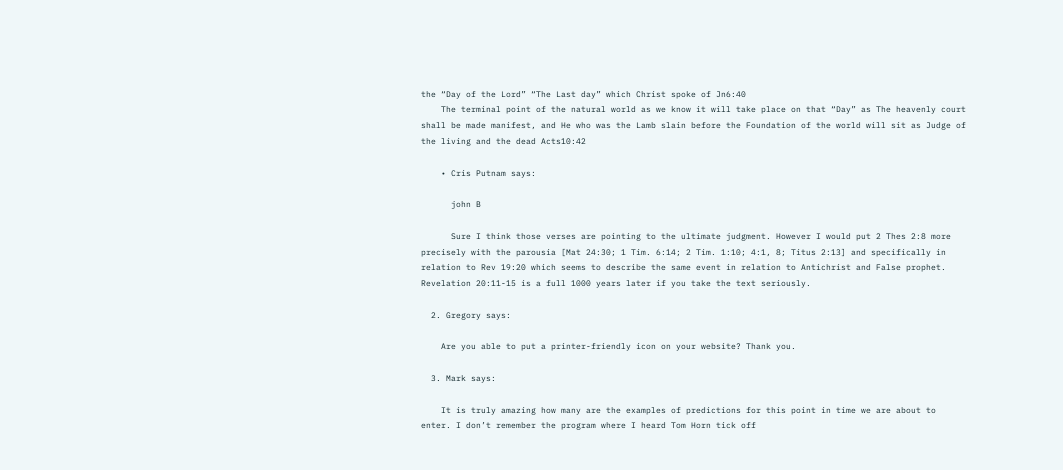the “Day of the Lord” “The Last day” which Christ spoke of Jn6:40
    The terminal point of the natural world as we know it will take place on that “Day” as The heavenly court shall be made manifest, and He who was the Lamb slain before the Foundation of the world will sit as Judge of the living and the dead Acts10:42

    • Cris Putnam says:

      john B

      Sure I think those verses are pointing to the ultimate judgment. However I would put 2 Thes 2:8 more precisely with the parousia [Mat 24:30; 1 Tim. 6:14; 2 Tim. 1:10; 4:1, 8; Titus 2:13] and specifically in relation to Rev 19:20 which seems to describe the same event in relation to Antichrist and False prophet. Revelation 20:11-15 is a full 1000 years later if you take the text seriously.

  2. Gregory says:

    Are you able to put a printer-friendly icon on your website? Thank you.

  3. Mark says:

    It is truly amazing how many are the examples of predictions for this point in time we are about to enter. I don’t remember the program where I heard Tom Horn tick off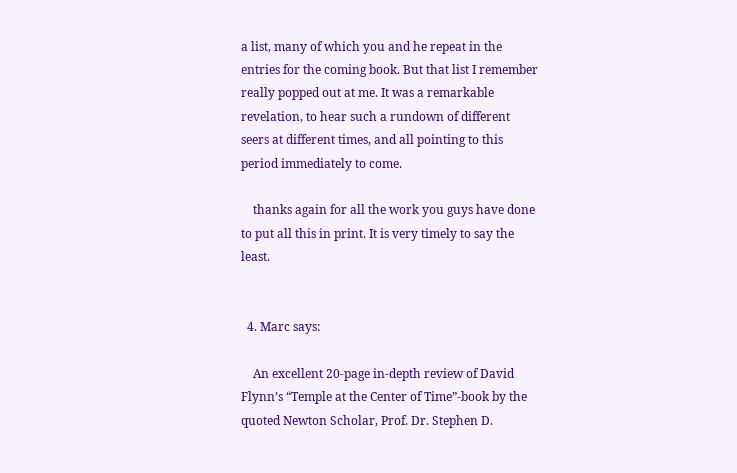a list, many of which you and he repeat in the entries for the coming book. But that list I remember really popped out at me. It was a remarkable revelation, to hear such a rundown of different seers at different times, and all pointing to this period immediately to come.

    thanks again for all the work you guys have done to put all this in print. It is very timely to say the least.


  4. Marc says:

    An excellent 20-page in-depth review of David Flynn’s “Temple at the Center of Time”-book by the quoted Newton Scholar, Prof. Dr. Stephen D.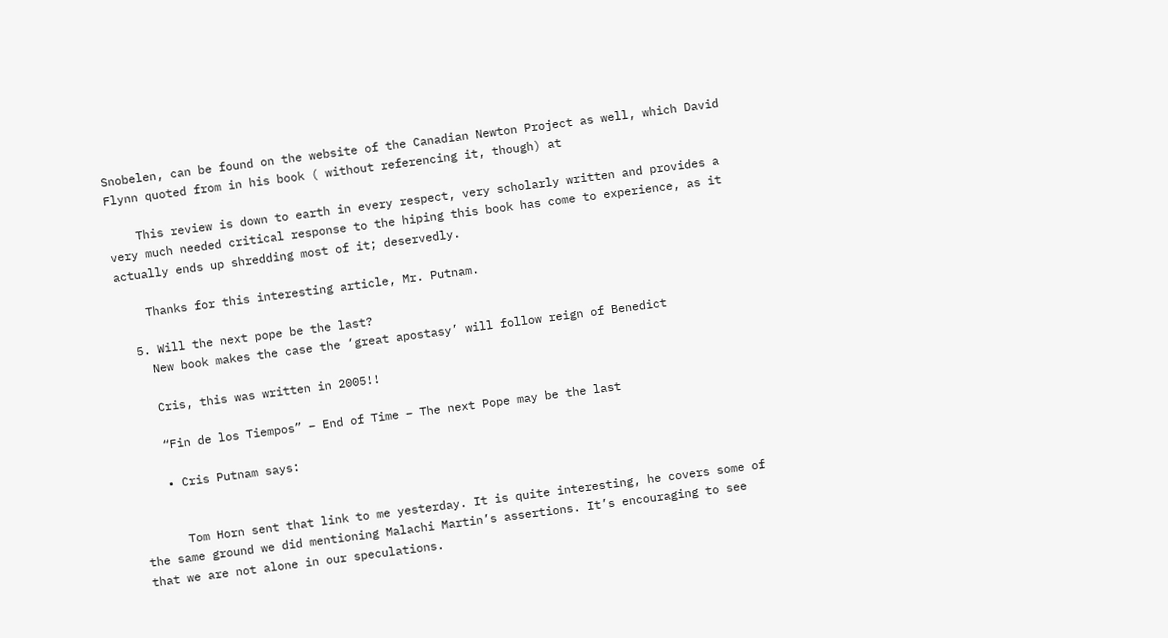Snobelen, can be found on the website of the Canadian Newton Project as well, which David Flynn quoted from in his book ( without referencing it, though) at

    This review is down to earth in every respect, very scholarly written and provides a very much needed critical response to the hiping this book has come to experience, as it actually ends up shredding most of it; deservedly.

    Thanks for this interesting article, Mr. Putnam.

  5. Will the next pope be the last?
    New book makes the case the ‘great apostasy’ will follow reign of Benedict

    Cris, this was written in 2005!!

    “Fin de los Tiempos” – End of Time – The next Pope may be the last

    • Cris Putnam says:


      Tom Horn sent that link to me yesterday. It is quite interesting, he covers some of the same ground we did mentioning Malachi Martin’s assertions. It’s encouraging to see that we are not alone in our speculations.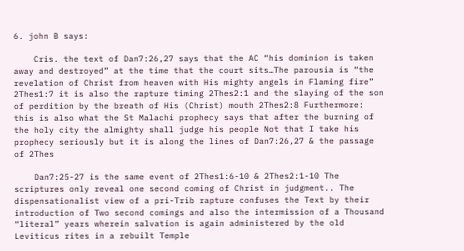6. john B says:

    Cris. the text of Dan7:26,27 says that the AC “his dominion is taken away and destroyed” at the time that the court sits…The parousia is “the revelation of Christ from heaven with His mighty angels in Flaming fire” 2Thes1:7 it is also the rapture timing 2Thes2:1 and the slaying of the son of perdition by the breath of His (Christ) mouth 2Thes2:8 Furthermore: this is also what the St Malachi prophecy says that after the burning of the holy city the almighty shall judge his people Not that I take his prophecy seriously but it is along the lines of Dan7:26,27 & the passage of 2Thes

    Dan7:25-27 is the same event of 2Thes1:6-10 & 2Thes2:1-10 The scriptures only reveal one second coming of Christ in judgment.. The dispensationalist view of a pri-Trib rapture confuses the Text by their introduction of Two second comings and also the intermission of a Thousand “literal” years wherein salvation is again administered by the old Leviticus rites in a rebuilt Temple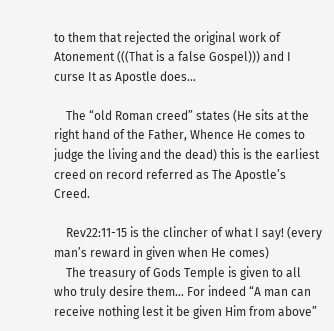to them that rejected the original work of Atonement (((That is a false Gospel))) and I curse It as Apostle does…

    The “old Roman creed” states (He sits at the right hand of the Father, Whence He comes to judge the living and the dead) this is the earliest creed on record referred as The Apostle’s Creed.

    Rev22:11-15 is the clincher of what I say! (every man’s reward in given when He comes)
    The treasury of Gods Temple is given to all who truly desire them… For indeed “A man can receive nothing lest it be given Him from above”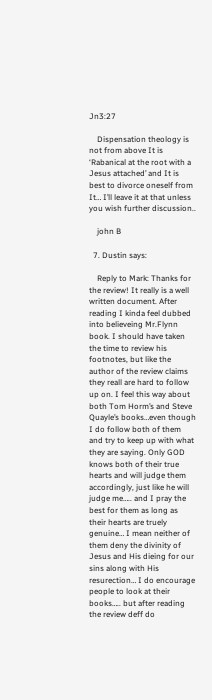Jn3:27

    Dispensation theology is not from above It is ‘Rabanical at the root with a Jesus attached’ and It is best to divorce oneself from It… I’ll leave it at that unless you wish further discussion..

    john B

  7. Dustin says:

    Reply to Mark: Thanks for the review! It really is a well written document. After reading I kinda feel dubbed into believeing Mr.Flynn book. I should have taken the time to review his footnotes, but like the author of the review claims they reall are hard to follow up on. I feel this way about both Tom Horm’s and Steve Quayle’s books…even though I do follow both of them and try to keep up with what they are saying. Only GOD knows both of their true hearts and will judge them accordingly, just like he will judge me….. and I pray the best for them as long as their hearts are truely genuine… I mean neither of them deny the divinity of Jesus and His dieing for our sins along with His resurection… I do encourage people to look at their books….. but after reading the review deff do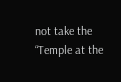not take the “Temple at the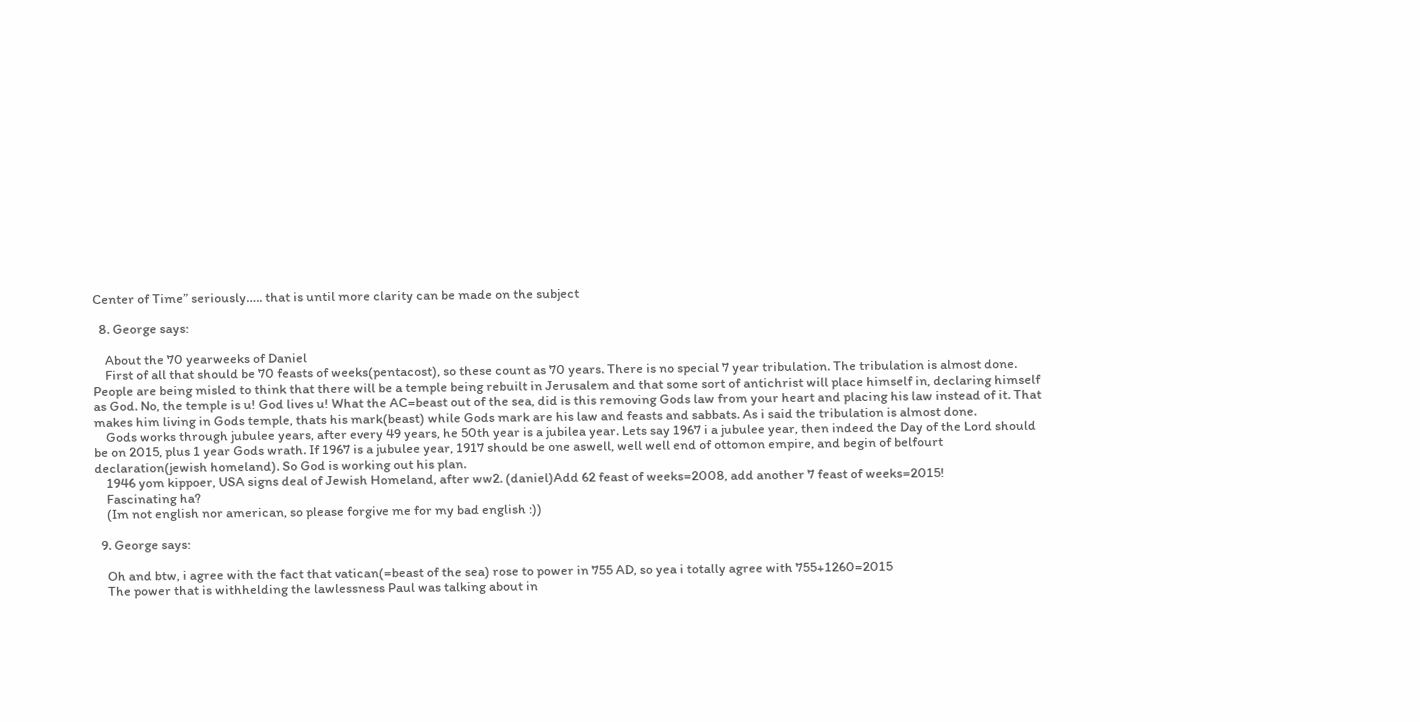Center of Time” seriously….. that is until more clarity can be made on the subject

  8. George says:

    About the 70 yearweeks of Daniel
    First of all that should be 70 feasts of weeks(pentacost), so these count as 70 years. There is no special 7 year tribulation. The tribulation is almost done. People are being misled to think that there will be a temple being rebuilt in Jerusalem and that some sort of antichrist will place himself in, declaring himself as God. No, the temple is u! God lives u! What the AC=beast out of the sea, did is this removing Gods law from your heart and placing his law instead of it. That makes him living in Gods temple, thats his mark(beast) while Gods mark are his law and feasts and sabbats. As i said the tribulation is almost done.
    Gods works through jubulee years, after every 49 years, he 50th year is a jubilea year. Lets say 1967 i a jubulee year, then indeed the Day of the Lord should be on 2015, plus 1 year Gods wrath. If 1967 is a jubulee year, 1917 should be one aswell, well well end of ottomon empire, and begin of belfourt declaration(jewish homeland). So God is working out his plan.
    1946 yom kippoer, USA signs deal of Jewish Homeland, after ww2. (daniel)Add 62 feast of weeks=2008, add another 7 feast of weeks=2015!
    Fascinating ha?
    (Im not english nor american, so please forgive me for my bad english :))

  9. George says:

    Oh and btw, i agree with the fact that vatican(=beast of the sea) rose to power in 755 AD, so yea i totally agree with 755+1260=2015
    The power that is withhelding the lawlessness Paul was talking about in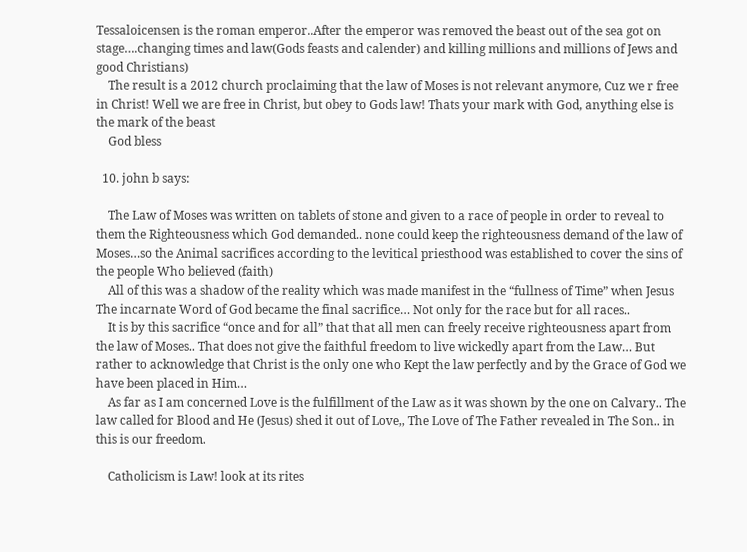Tessaloicensen is the roman emperor..After the emperor was removed the beast out of the sea got on stage….changing times and law(Gods feasts and calender) and killing millions and millions of Jews and good Christians)
    The result is a 2012 church proclaiming that the law of Moses is not relevant anymore, Cuz we r free in Christ! Well we are free in Christ, but obey to Gods law! Thats your mark with God, anything else is the mark of the beast
    God bless

  10. john b says:

    The Law of Moses was written on tablets of stone and given to a race of people in order to reveal to them the Righteousness which God demanded.. none could keep the righteousness demand of the law of Moses…so the Animal sacrifices according to the levitical priesthood was established to cover the sins of the people Who believed (faith)
    All of this was a shadow of the reality which was made manifest in the “fullness of Time” when Jesus The incarnate Word of God became the final sacrifice… Not only for the race but for all races..
    It is by this sacrifice “once and for all” that that all men can freely receive righteousness apart from the law of Moses.. That does not give the faithful freedom to live wickedly apart from the Law… But rather to acknowledge that Christ is the only one who Kept the law perfectly and by the Grace of God we have been placed in Him…
    As far as I am concerned Love is the fulfillment of the Law as it was shown by the one on Calvary.. The law called for Blood and He (Jesus) shed it out of Love,, The Love of The Father revealed in The Son.. in this is our freedom.

    Catholicism is Law! look at its rites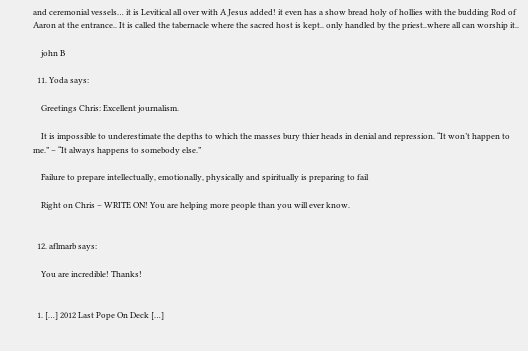and ceremonial vessels… it is Levitical all over with A Jesus added! it even has a show bread holy of hollies with the budding Rod of Aaron at the entrance.. It is called the tabernacle where the sacred host is kept.. only handled by the priest..where all can worship it..

    john B

  11. Yoda says:

    Greetings Chris: Excellent journalism.

    It is impossible to underestimate the depths to which the masses bury thier heads in denial and repression. “It won’t happen to me.” – “It always happens to somebody else.”

    Failure to prepare intellectually, emotionally, physically and spiritually is preparing to fail

    Right on Chris – WRITE ON! You are helping more people than you will ever know.


  12. aflmarb says:

    You are incredible! Thanks!


  1. […] 2012 Last Pope On Deck […]